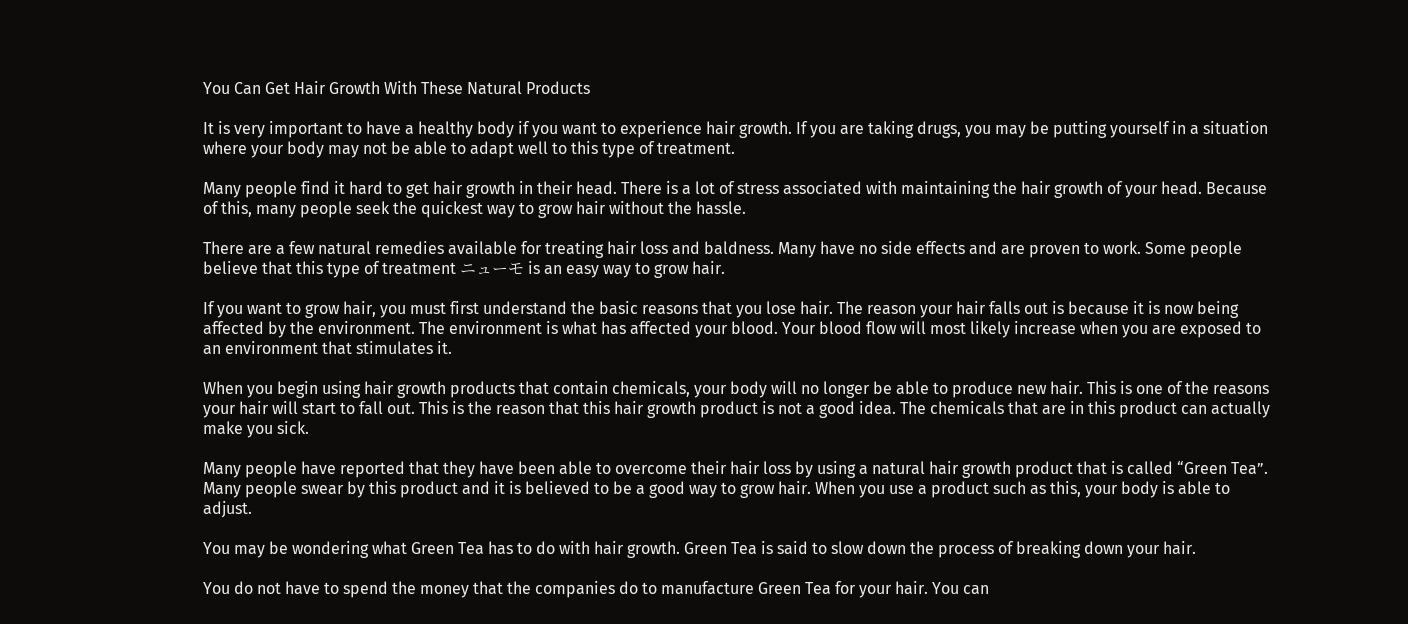You Can Get Hair Growth With These Natural Products

It is very important to have a healthy body if you want to experience hair growth. If you are taking drugs, you may be putting yourself in a situation where your body may not be able to adapt well to this type of treatment.

Many people find it hard to get hair growth in their head. There is a lot of stress associated with maintaining the hair growth of your head. Because of this, many people seek the quickest way to grow hair without the hassle.

There are a few natural remedies available for treating hair loss and baldness. Many have no side effects and are proven to work. Some people believe that this type of treatment ニューモ is an easy way to grow hair.

If you want to grow hair, you must first understand the basic reasons that you lose hair. The reason your hair falls out is because it is now being affected by the environment. The environment is what has affected your blood. Your blood flow will most likely increase when you are exposed to an environment that stimulates it.

When you begin using hair growth products that contain chemicals, your body will no longer be able to produce new hair. This is one of the reasons your hair will start to fall out. This is the reason that this hair growth product is not a good idea. The chemicals that are in this product can actually make you sick.

Many people have reported that they have been able to overcome their hair loss by using a natural hair growth product that is called “Green Tea”. Many people swear by this product and it is believed to be a good way to grow hair. When you use a product such as this, your body is able to adjust.

You may be wondering what Green Tea has to do with hair growth. Green Tea is said to slow down the process of breaking down your hair.

You do not have to spend the money that the companies do to manufacture Green Tea for your hair. You can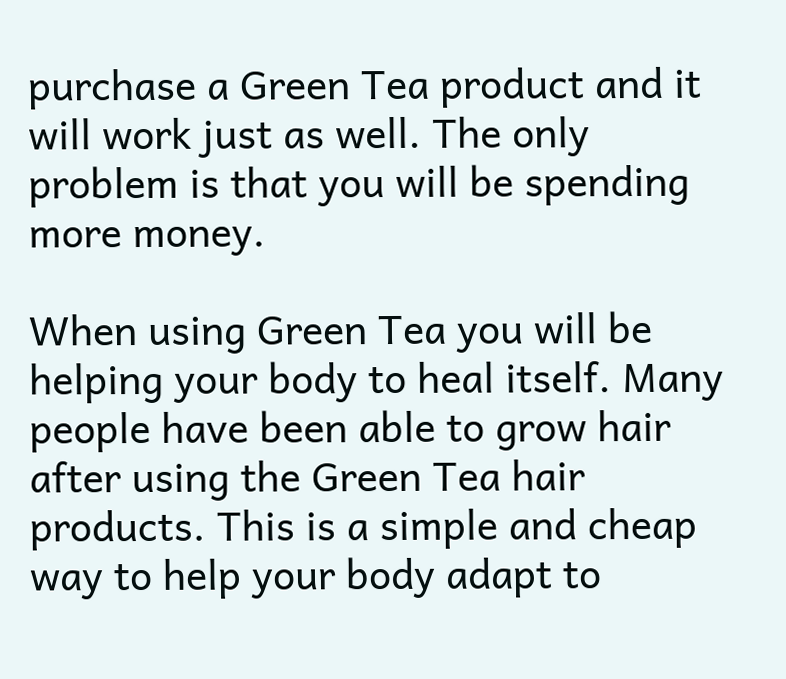purchase a Green Tea product and it will work just as well. The only problem is that you will be spending more money.

When using Green Tea you will be helping your body to heal itself. Many people have been able to grow hair after using the Green Tea hair products. This is a simple and cheap way to help your body adapt to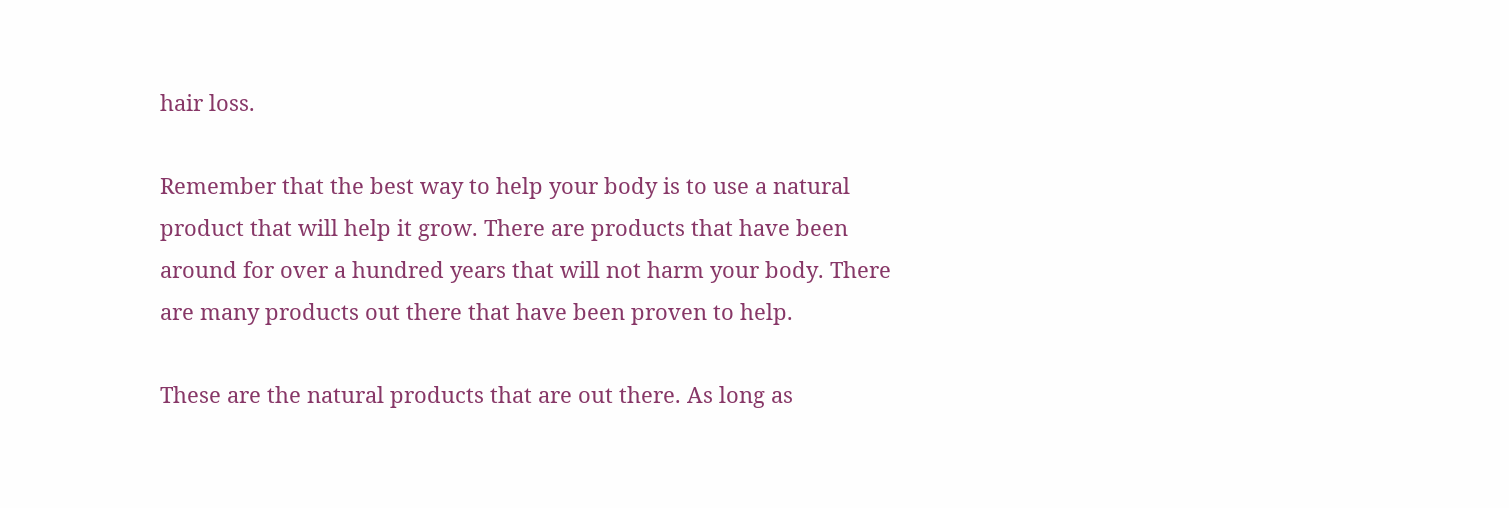hair loss.

Remember that the best way to help your body is to use a natural product that will help it grow. There are products that have been around for over a hundred years that will not harm your body. There are many products out there that have been proven to help.

These are the natural products that are out there. As long as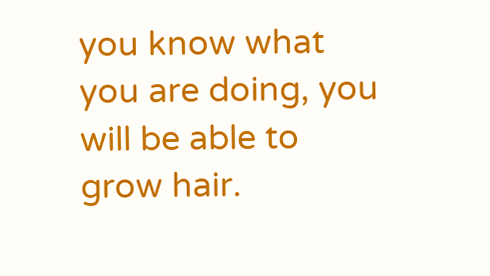you know what you are doing, you will be able to grow hair.